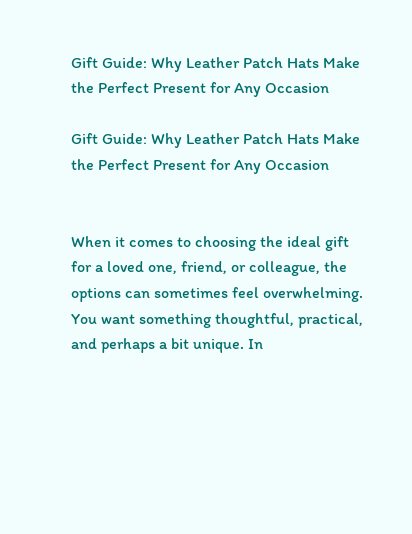Gift Guide: Why Leather Patch Hats Make the Perfect Present for Any Occasion

Gift Guide: Why Leather Patch Hats Make the Perfect Present for Any Occasion


When it comes to choosing the ideal gift for a loved one, friend, or colleague, the options can sometimes feel overwhelming. You want something thoughtful, practical, and perhaps a bit unique. In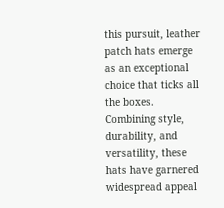this pursuit, leather patch hats emerge as an exceptional choice that ticks all the boxes. Combining style, durability, and versatility, these hats have garnered widespread appeal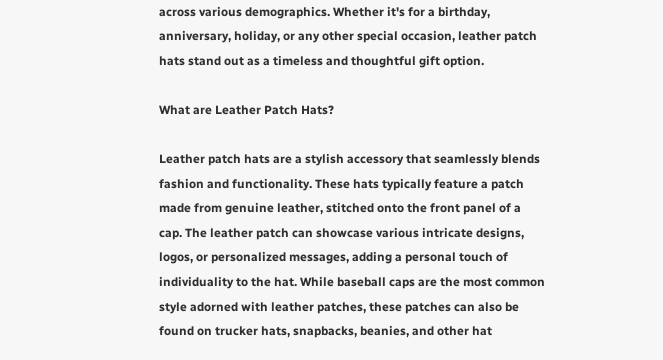across various demographics. Whether it's for a birthday, anniversary, holiday, or any other special occasion, leather patch hats stand out as a timeless and thoughtful gift option.

What are Leather Patch Hats?

Leather patch hats are a stylish accessory that seamlessly blends fashion and functionality. These hats typically feature a patch made from genuine leather, stitched onto the front panel of a cap. The leather patch can showcase various intricate designs, logos, or personalized messages, adding a personal touch of individuality to the hat. While baseball caps are the most common style adorned with leather patches, these patches can also be found on trucker hats, snapbacks, beanies, and other hat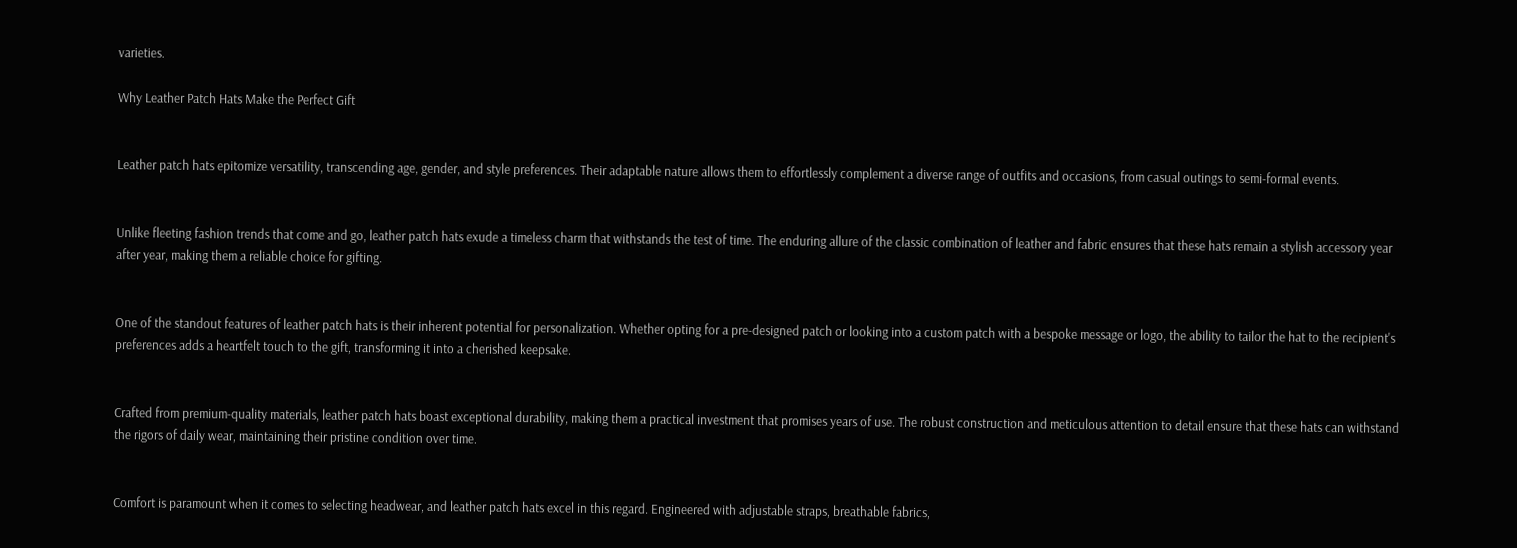varieties.

Why Leather Patch Hats Make the Perfect Gift


Leather patch hats epitomize versatility, transcending age, gender, and style preferences. Their adaptable nature allows them to effortlessly complement a diverse range of outfits and occasions, from casual outings to semi-formal events.


Unlike fleeting fashion trends that come and go, leather patch hats exude a timeless charm that withstands the test of time. The enduring allure of the classic combination of leather and fabric ensures that these hats remain a stylish accessory year after year, making them a reliable choice for gifting.


One of the standout features of leather patch hats is their inherent potential for personalization. Whether opting for a pre-designed patch or looking into a custom patch with a bespoke message or logo, the ability to tailor the hat to the recipient's preferences adds a heartfelt touch to the gift, transforming it into a cherished keepsake.


Crafted from premium-quality materials, leather patch hats boast exceptional durability, making them a practical investment that promises years of use. The robust construction and meticulous attention to detail ensure that these hats can withstand the rigors of daily wear, maintaining their pristine condition over time.


Comfort is paramount when it comes to selecting headwear, and leather patch hats excel in this regard. Engineered with adjustable straps, breathable fabrics,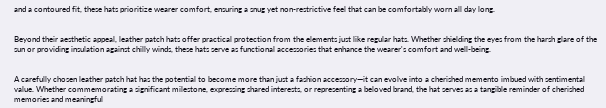and a contoured fit, these hats prioritize wearer comfort, ensuring a snug yet non-restrictive feel that can be comfortably worn all day long.


Beyond their aesthetic appeal, leather patch hats offer practical protection from the elements just like regular hats. Whether shielding the eyes from the harsh glare of the sun or providing insulation against chilly winds, these hats serve as functional accessories that enhance the wearer's comfort and well-being.


A carefully chosen leather patch hat has the potential to become more than just a fashion accessory—it can evolve into a cherished memento imbued with sentimental value. Whether commemorating a significant milestone, expressing shared interests, or representing a beloved brand, the hat serves as a tangible reminder of cherished memories and meaningful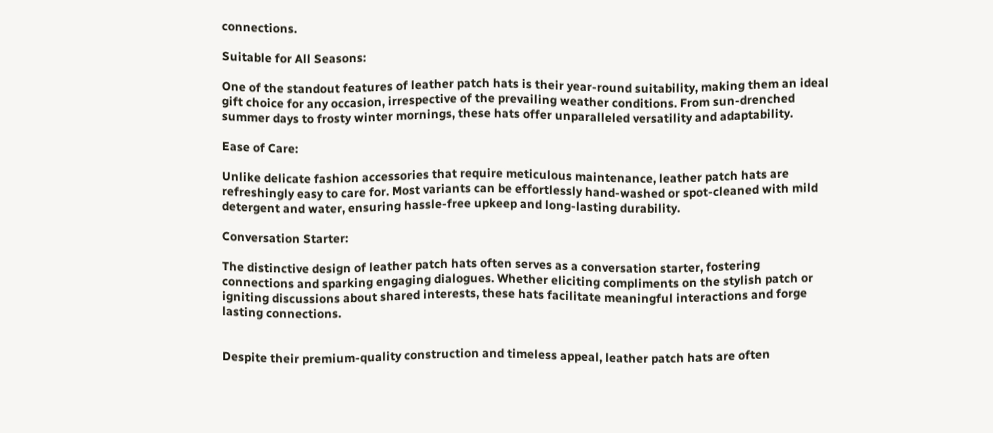connections.

Suitable for All Seasons:

One of the standout features of leather patch hats is their year-round suitability, making them an ideal gift choice for any occasion, irrespective of the prevailing weather conditions. From sun-drenched summer days to frosty winter mornings, these hats offer unparalleled versatility and adaptability.

Ease of Care:

Unlike delicate fashion accessories that require meticulous maintenance, leather patch hats are refreshingly easy to care for. Most variants can be effortlessly hand-washed or spot-cleaned with mild detergent and water, ensuring hassle-free upkeep and long-lasting durability.

Conversation Starter:

The distinctive design of leather patch hats often serves as a conversation starter, fostering connections and sparking engaging dialogues. Whether eliciting compliments on the stylish patch or igniting discussions about shared interests, these hats facilitate meaningful interactions and forge lasting connections.


Despite their premium-quality construction and timeless appeal, leather patch hats are often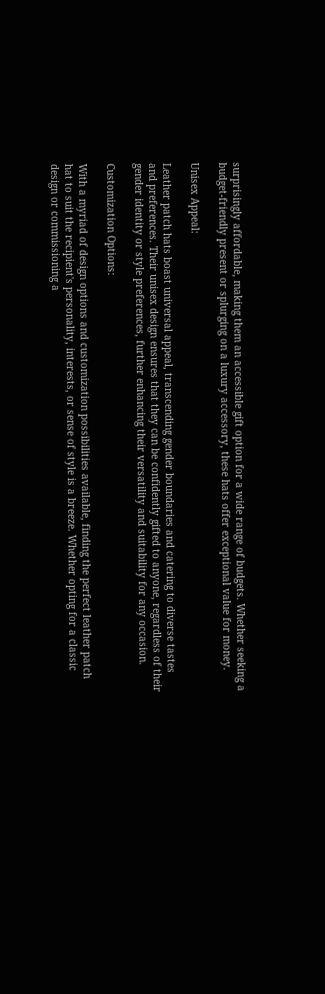surprisingly affordable, making them an accessible gift option for a wide range of budgets. Whether seeking a budget-friendly present or splurging on a luxury accessory, these hats offer exceptional value for money.

Unisex Appeal:

Leather patch hats boast universal appeal, transcending gender boundaries and catering to diverse tastes and preferences. Their unisex design ensures that they can be confidently gifted to anyone, regardless of their gender identity or style preferences, further enhancing their versatility and suitability for any occasion.

Customization Options:

With a myriad of design options and customization possibilities available, finding the perfect leather patch hat to suit the recipient's personality, interests, or sense of style is a breeze. Whether opting for a classic design or commissioning a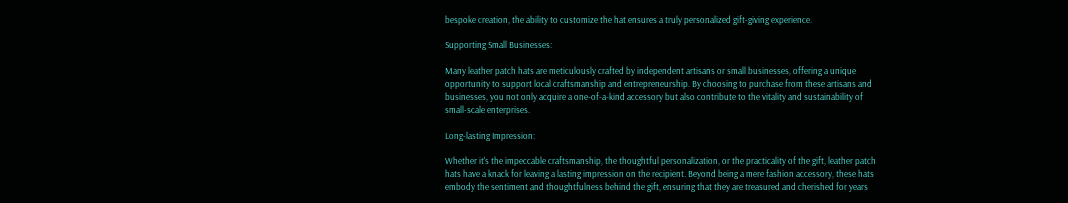bespoke creation, the ability to customize the hat ensures a truly personalized gift-giving experience.

Supporting Small Businesses:

Many leather patch hats are meticulously crafted by independent artisans or small businesses, offering a unique opportunity to support local craftsmanship and entrepreneurship. By choosing to purchase from these artisans and businesses, you not only acquire a one-of-a-kind accessory but also contribute to the vitality and sustainability of small-scale enterprises.

Long-lasting Impression:

Whether it's the impeccable craftsmanship, the thoughtful personalization, or the practicality of the gift, leather patch hats have a knack for leaving a lasting impression on the recipient. Beyond being a mere fashion accessory, these hats embody the sentiment and thoughtfulness behind the gift, ensuring that they are treasured and cherished for years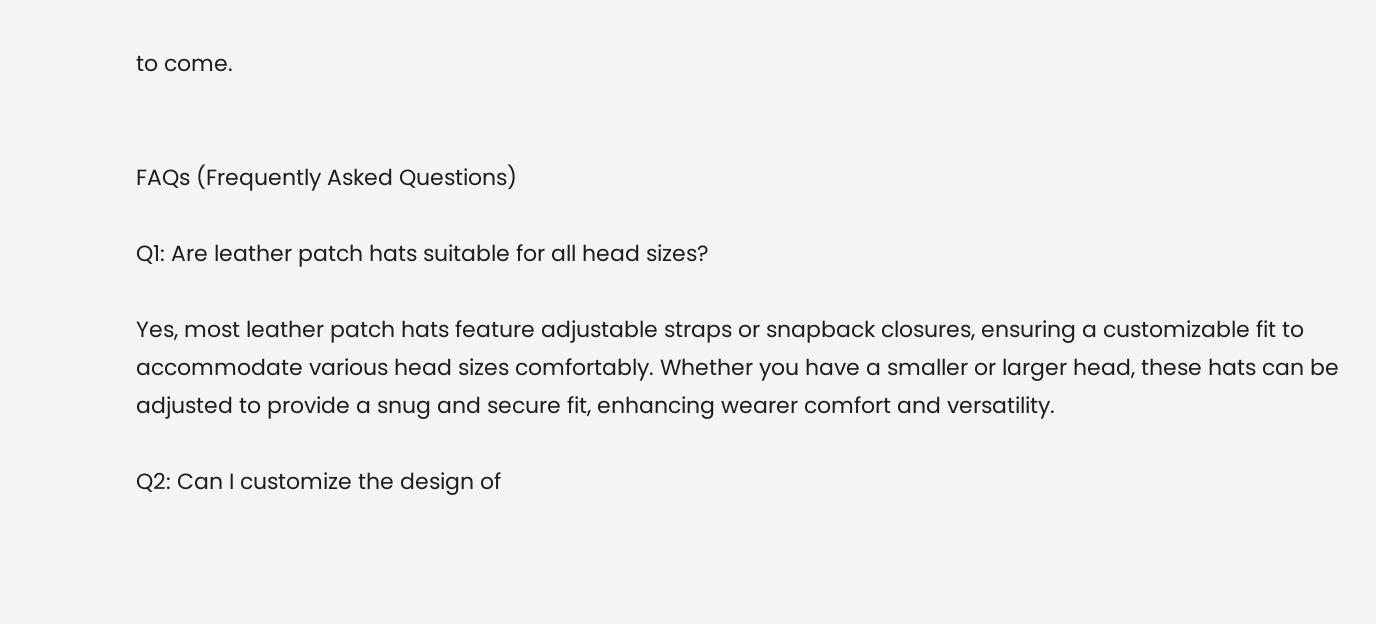to come.


FAQs (Frequently Asked Questions)

Q1: Are leather patch hats suitable for all head sizes?

Yes, most leather patch hats feature adjustable straps or snapback closures, ensuring a customizable fit to accommodate various head sizes comfortably. Whether you have a smaller or larger head, these hats can be adjusted to provide a snug and secure fit, enhancing wearer comfort and versatility.

Q2: Can I customize the design of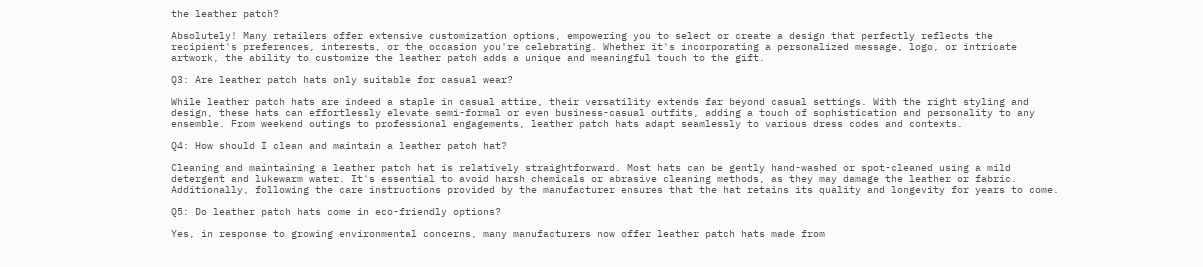the leather patch?

Absolutely! Many retailers offer extensive customization options, empowering you to select or create a design that perfectly reflects the recipient's preferences, interests, or the occasion you're celebrating. Whether it's incorporating a personalized message, logo, or intricate artwork, the ability to customize the leather patch adds a unique and meaningful touch to the gift.

Q3: Are leather patch hats only suitable for casual wear?

While leather patch hats are indeed a staple in casual attire, their versatility extends far beyond casual settings. With the right styling and design, these hats can effortlessly elevate semi-formal or even business-casual outfits, adding a touch of sophistication and personality to any ensemble. From weekend outings to professional engagements, leather patch hats adapt seamlessly to various dress codes and contexts.

Q4: How should I clean and maintain a leather patch hat?

Cleaning and maintaining a leather patch hat is relatively straightforward. Most hats can be gently hand-washed or spot-cleaned using a mild detergent and lukewarm water. It's essential to avoid harsh chemicals or abrasive cleaning methods, as they may damage the leather or fabric. Additionally, following the care instructions provided by the manufacturer ensures that the hat retains its quality and longevity for years to come.

Q5: Do leather patch hats come in eco-friendly options?

Yes, in response to growing environmental concerns, many manufacturers now offer leather patch hats made from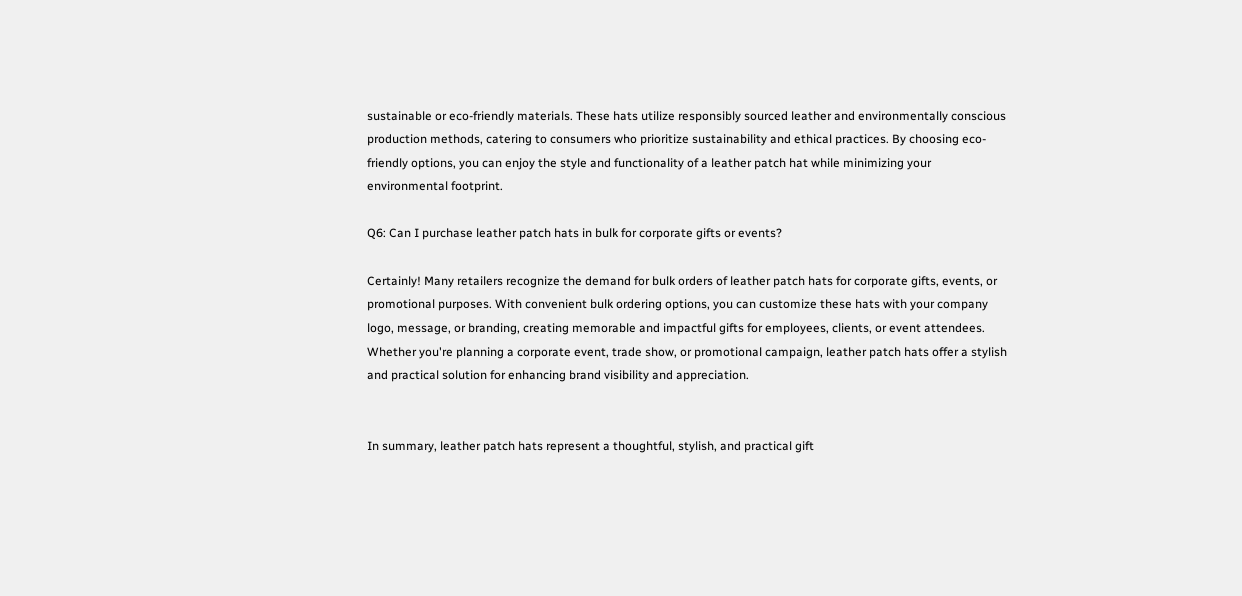sustainable or eco-friendly materials. These hats utilize responsibly sourced leather and environmentally conscious production methods, catering to consumers who prioritize sustainability and ethical practices. By choosing eco-friendly options, you can enjoy the style and functionality of a leather patch hat while minimizing your environmental footprint.

Q6: Can I purchase leather patch hats in bulk for corporate gifts or events?

Certainly! Many retailers recognize the demand for bulk orders of leather patch hats for corporate gifts, events, or promotional purposes. With convenient bulk ordering options, you can customize these hats with your company logo, message, or branding, creating memorable and impactful gifts for employees, clients, or event attendees. Whether you're planning a corporate event, trade show, or promotional campaign, leather patch hats offer a stylish and practical solution for enhancing brand visibility and appreciation.


In summary, leather patch hats represent a thoughtful, stylish, and practical gift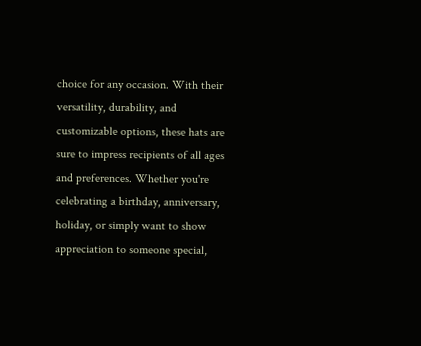choice for any occasion. With their versatility, durability, and customizable options, these hats are sure to impress recipients of all ages and preferences. Whether you're celebrating a birthday, anniversary, holiday, or simply want to show appreciation to someone special,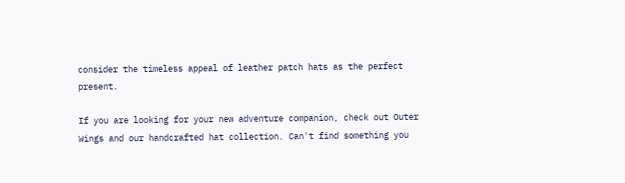consider the timeless appeal of leather patch hats as the perfect present.

If you are looking for your new adventure companion, check out Outer Wings and our handcrafted hat collection. Can't find something you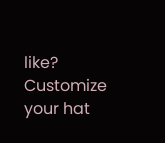like? Customize your hat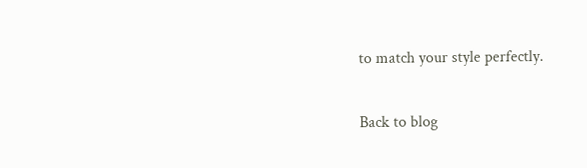to match your style perfectly.

Back to blog